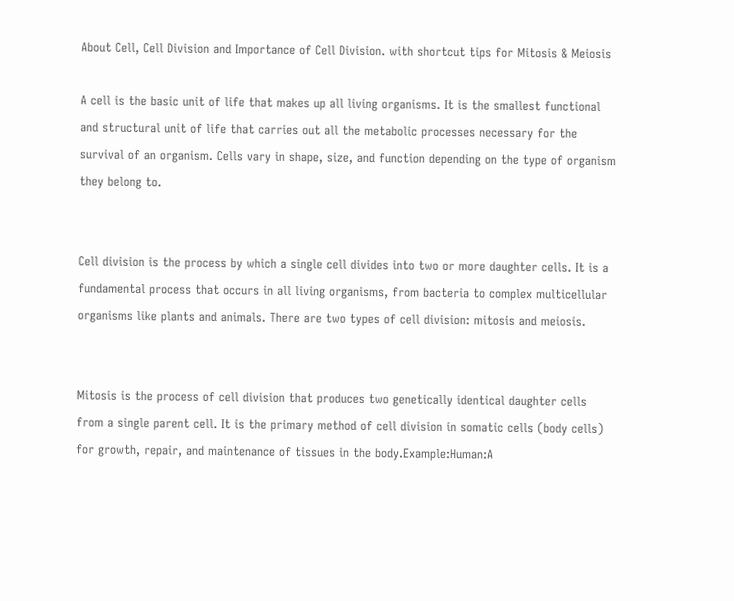About Cell, Cell Division and Importance of Cell Division. with shortcut tips for Mitosis & Meiosis

A cell is the basic unit of life that makes up all living organisms. It is the smallest functional and structural unit of life that carries out all the metabolic processes necessary for the survival of an organism. Cells vary in shape, size, and function depending on the type of organism they belong to.


Cell division is the process by which a single cell divides into two or more daughter cells. It is a fundamental process that occurs in all living organisms, from bacteria to complex multicellular organisms like plants and animals. There are two types of cell division: mitosis and meiosis.


Mitosis is the process of cell division that produces two genetically identical daughter cells from a single parent cell. It is the primary method of cell division in somatic cells (body cells) for growth, repair, and maintenance of tissues in the body.Example:Human:A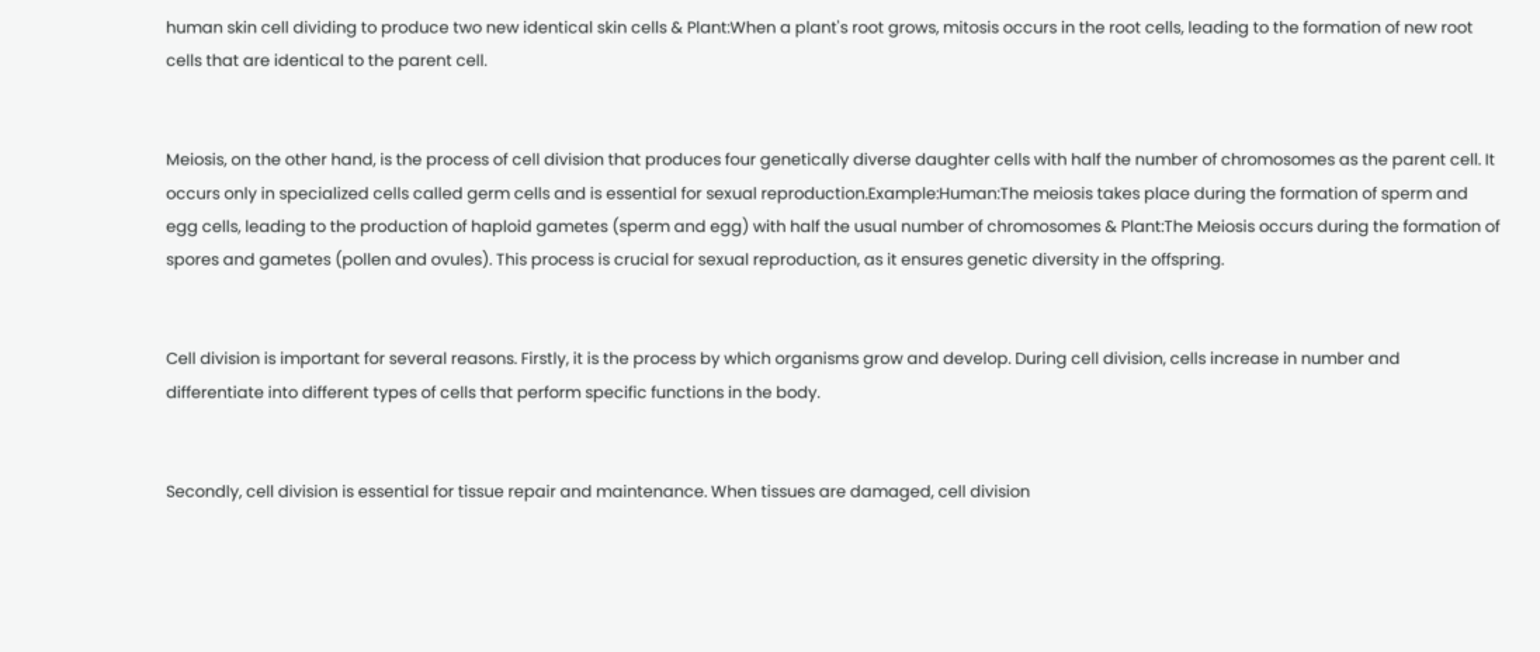human skin cell dividing to produce two new identical skin cells & Plant:When a plant's root grows, mitosis occurs in the root cells, leading to the formation of new root cells that are identical to the parent cell.


Meiosis, on the other hand, is the process of cell division that produces four genetically diverse daughter cells with half the number of chromosomes as the parent cell. It occurs only in specialized cells called germ cells and is essential for sexual reproduction.Example:Human:The meiosis takes place during the formation of sperm and egg cells, leading to the production of haploid gametes (sperm and egg) with half the usual number of chromosomes & Plant:The Meiosis occurs during the formation of spores and gametes (pollen and ovules). This process is crucial for sexual reproduction, as it ensures genetic diversity in the offspring.


Cell division is important for several reasons. Firstly, it is the process by which organisms grow and develop. During cell division, cells increase in number and differentiate into different types of cells that perform specific functions in the body.


Secondly, cell division is essential for tissue repair and maintenance. When tissues are damaged, cell division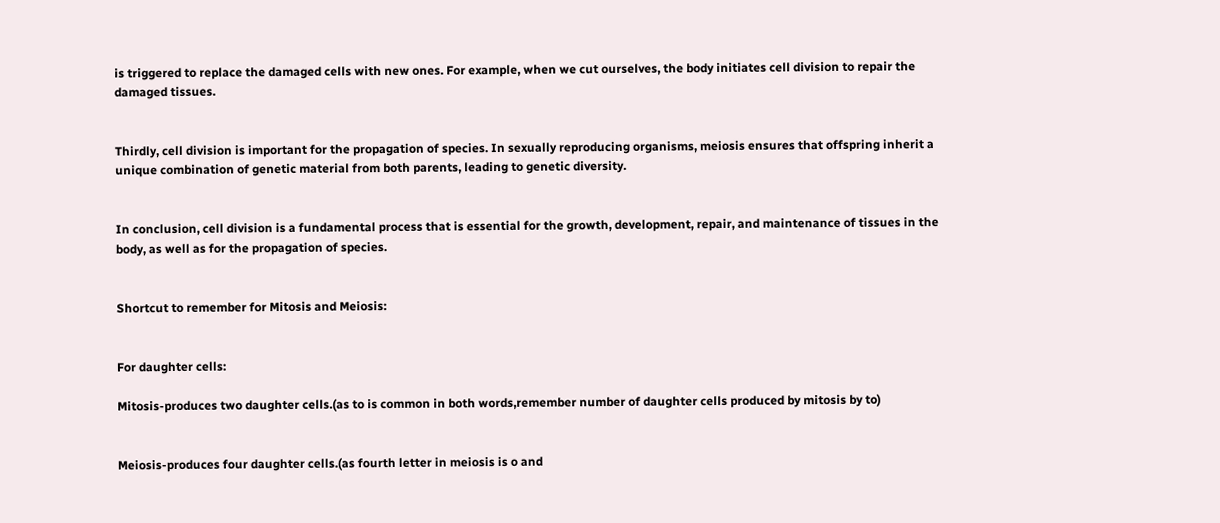is triggered to replace the damaged cells with new ones. For example, when we cut ourselves, the body initiates cell division to repair the damaged tissues.


Thirdly, cell division is important for the propagation of species. In sexually reproducing organisms, meiosis ensures that offspring inherit a unique combination of genetic material from both parents, leading to genetic diversity.


In conclusion, cell division is a fundamental process that is essential for the growth, development, repair, and maintenance of tissues in the body, as well as for the propagation of species.


Shortcut to remember for Mitosis and Meiosis:


For daughter cells:

Mitosis-produces two daughter cells.(as to is common in both words,remember number of daughter cells produced by mitosis by to)


Meiosis-produces four daughter cells.(as fourth letter in meiosis is o and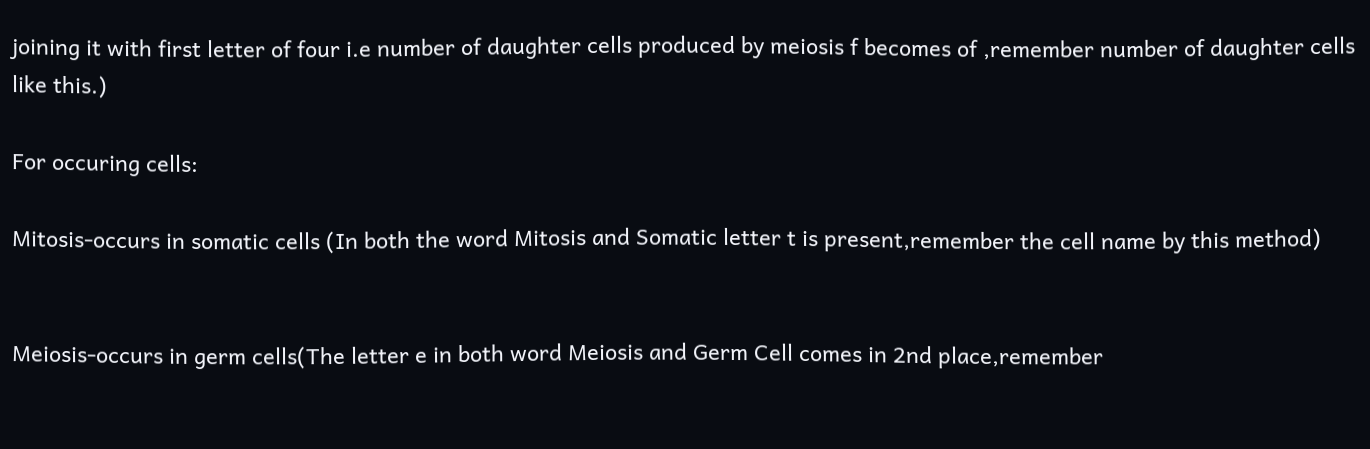joining it with first letter of four i.e number of daughter cells produced by meiosis f becomes of ,remember number of daughter cells like this.)

For occuring cells:

Mitosis-occurs in somatic cells (In both the word Mitosis and Somatic letter t is present,remember the cell name by this method)


Meiosis-occurs in germ cells(The letter e in both word Meiosis and Germ Cell comes in 2nd place,remember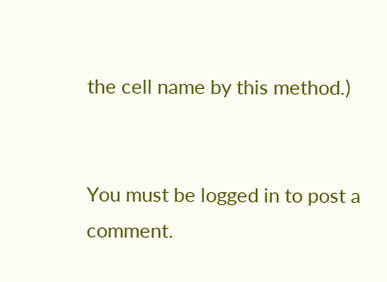the cell name by this method.)


You must be logged in to post a comment.